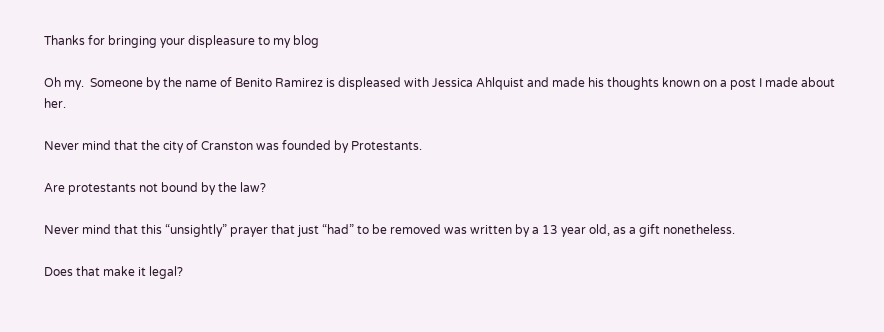Thanks for bringing your displeasure to my blog

Oh my.  Someone by the name of Benito Ramirez is displeased with Jessica Ahlquist and made his thoughts known on a post I made about her.

Never mind that the city of Cranston was founded by Protestants.

Are protestants not bound by the law?

Never mind that this “unsightly” prayer that just “had” to be removed was written by a 13 year old, as a gift nonetheless.

Does that make it legal?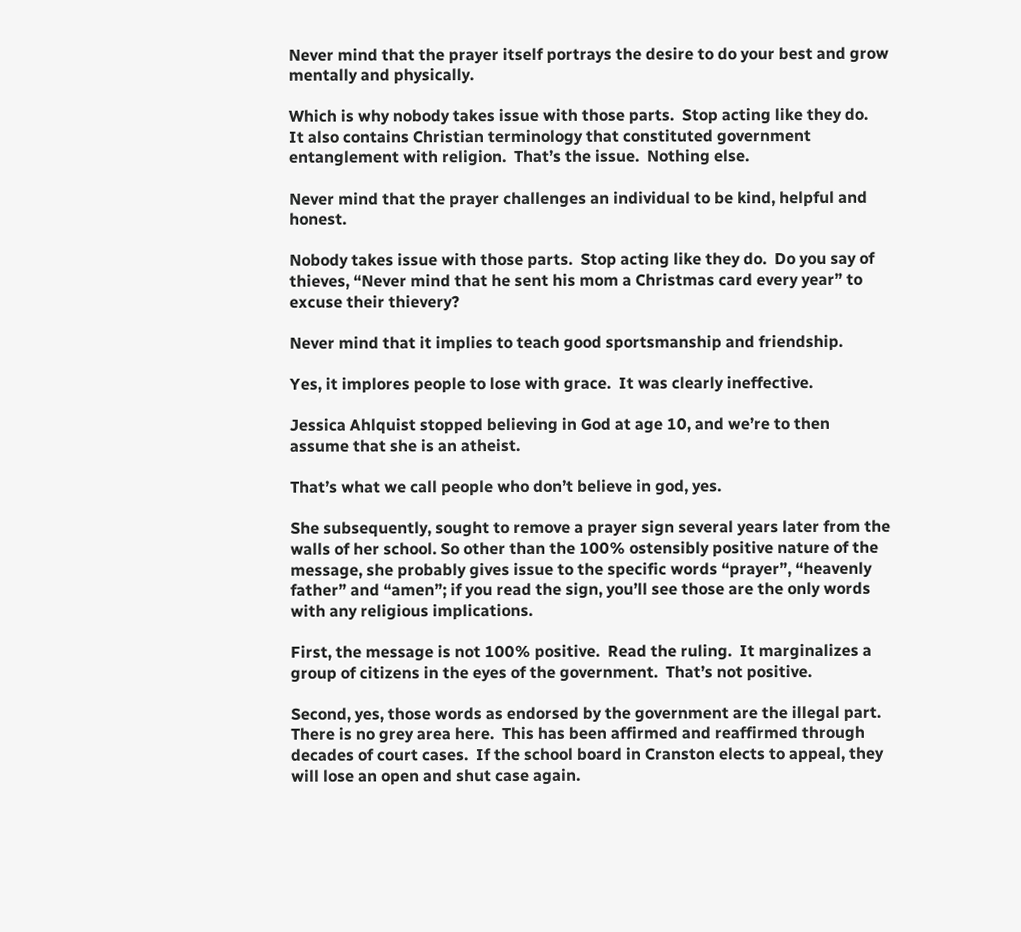Never mind that the prayer itself portrays the desire to do your best and grow mentally and physically.

Which is why nobody takes issue with those parts.  Stop acting like they do.  It also contains Christian terminology that constituted government entanglement with religion.  That’s the issue.  Nothing else.

Never mind that the prayer challenges an individual to be kind, helpful and honest.

Nobody takes issue with those parts.  Stop acting like they do.  Do you say of thieves, “Never mind that he sent his mom a Christmas card every year” to excuse their thievery?

Never mind that it implies to teach good sportsmanship and friendship.

Yes, it implores people to lose with grace.  It was clearly ineffective.

Jessica Ahlquist stopped believing in God at age 10, and we’re to then assume that she is an atheist.

That’s what we call people who don’t believe in god, yes.

She subsequently, sought to remove a prayer sign several years later from the walls of her school. So other than the 100% ostensibly positive nature of the message, she probably gives issue to the specific words “prayer”, “heavenly father” and “amen”; if you read the sign, you’ll see those are the only words with any religious implications.

First, the message is not 100% positive.  Read the ruling.  It marginalizes a group of citizens in the eyes of the government.  That’s not positive.

Second, yes, those words as endorsed by the government are the illegal part.  There is no grey area here.  This has been affirmed and reaffirmed through decades of court cases.  If the school board in Cranston elects to appeal, they will lose an open and shut case again.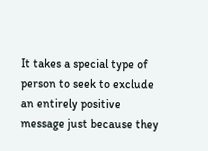It takes a special type of person to seek to exclude an entirely positive message just because they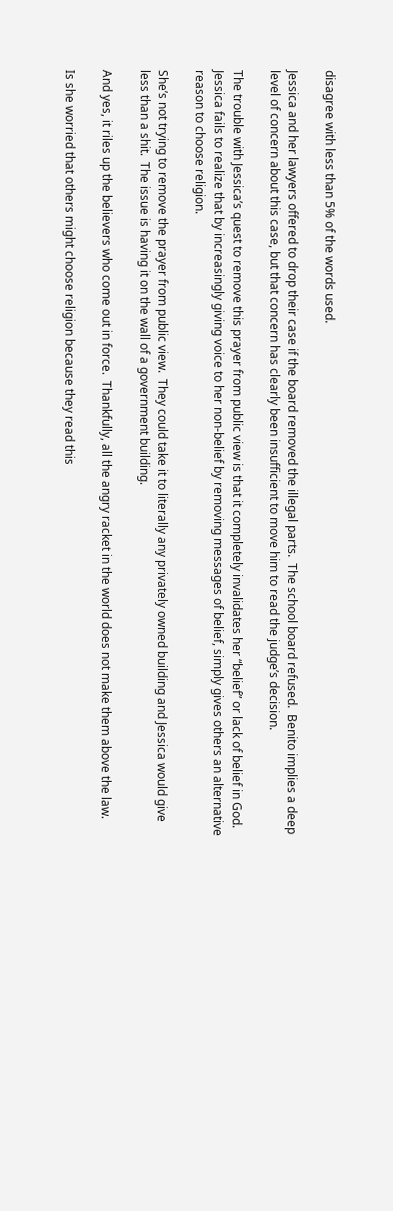disagree with less than 5% of the words used.

Jessica and her lawyers offered to drop their case if the board removed the illegal parts.  The school board refused.  Benito implies a deep level of concern about this case, but that concern has clearly been insufficient to move him to read the judge’s decision.

The trouble with Jessica’s quest to remove this prayer from public view is that it completely invalidates her “belief” or lack of belief in God. Jessica fails to realize that by increasingly giving voice to her non-belief by removing messages of belief, simply gives others an alternative reason to choose religion.

She’s not trying to remove the prayer from public view.  They could take it to literally any privately owned building and Jessica would give less than a shit.  The issue is having it on the wall of a government building.

And yes, it riles up the believers who come out in force.  Thankfully, all the angry racket in the world does not make them above the law.

Is she worried that others might choose religion because they read this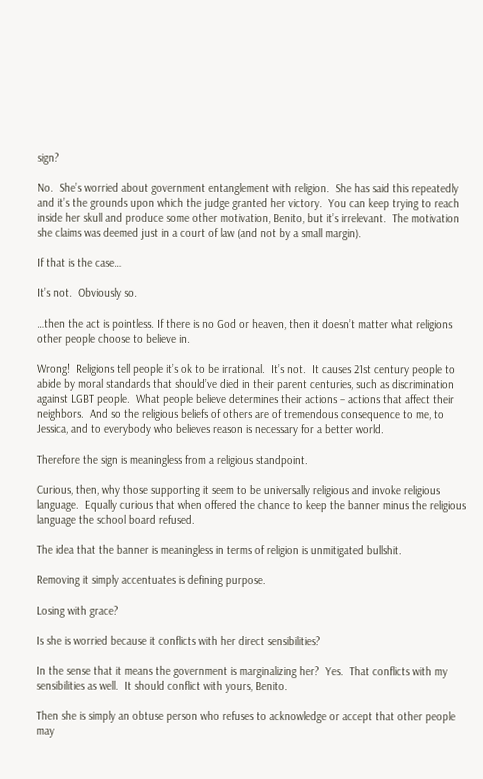sign?

No.  She’s worried about government entanglement with religion.  She has said this repeatedly and it’s the grounds upon which the judge granted her victory.  You can keep trying to reach inside her skull and produce some other motivation, Benito, but it’s irrelevant.  The motivation she claims was deemed just in a court of law (and not by a small margin).

If that is the case…

It’s not.  Obviously so.

…then the act is pointless. If there is no God or heaven, then it doesn’t matter what religions other people choose to believe in.

Wrong!  Religions tell people it’s ok to be irrational.  It’s not.  It causes 21st century people to abide by moral standards that should’ve died in their parent centuries, such as discrimination against LGBT people.  What people believe determines their actions – actions that affect their neighbors.  And so the religious beliefs of others are of tremendous consequence to me, to Jessica, and to everybody who believes reason is necessary for a better world.

Therefore the sign is meaningless from a religious standpoint.

Curious, then, why those supporting it seem to be universally religious and invoke religious language.  Equally curious that when offered the chance to keep the banner minus the religious language the school board refused.

The idea that the banner is meaningless in terms of religion is unmitigated bullshit.

Removing it simply accentuates is defining purpose.

Losing with grace?

Is she is worried because it conflicts with her direct sensibilities?

In the sense that it means the government is marginalizing her?  Yes.  That conflicts with my sensibilities as well.  It should conflict with yours, Benito.

Then she is simply an obtuse person who refuses to acknowledge or accept that other people may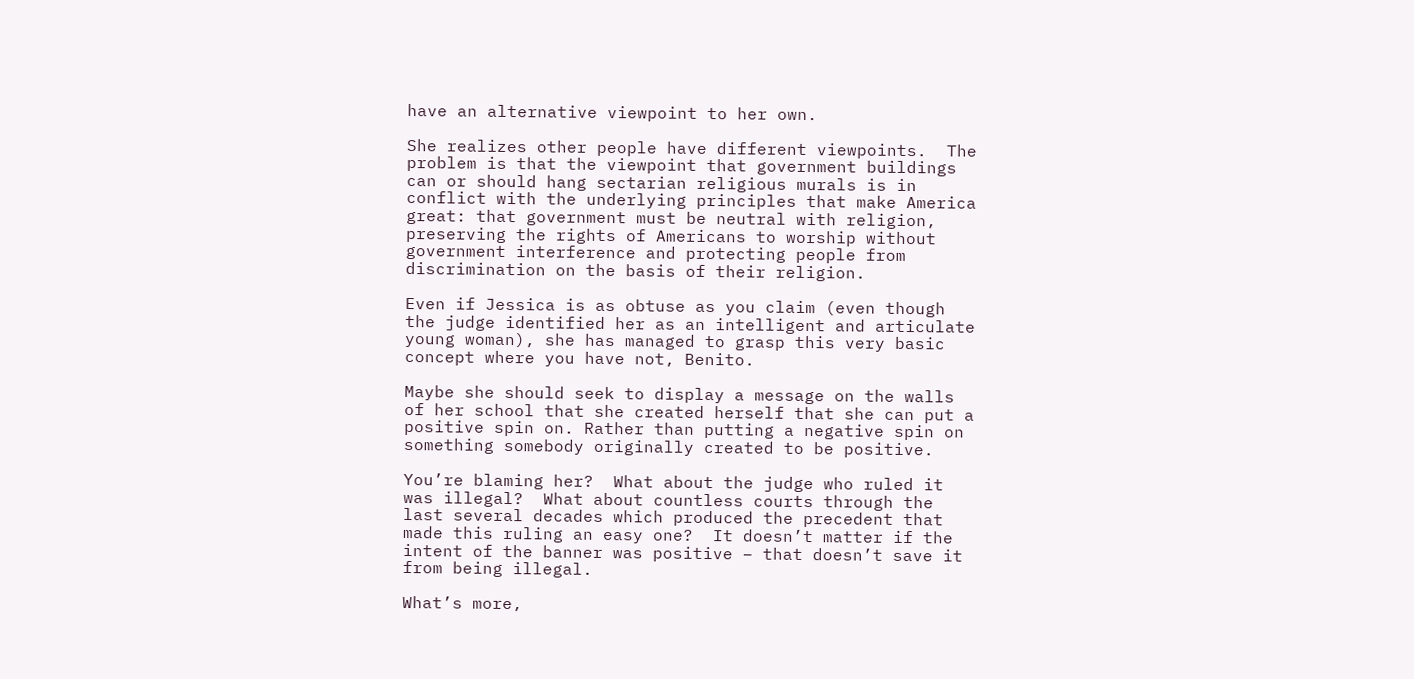have an alternative viewpoint to her own.

She realizes other people have different viewpoints.  The problem is that the viewpoint that government buildings can or should hang sectarian religious murals is in conflict with the underlying principles that make America great: that government must be neutral with religion, preserving the rights of Americans to worship without government interference and protecting people from discrimination on the basis of their religion.

Even if Jessica is as obtuse as you claim (even though the judge identified her as an intelligent and articulate young woman), she has managed to grasp this very basic concept where you have not, Benito.

Maybe she should seek to display a message on the walls of her school that she created herself that she can put a positive spin on. Rather than putting a negative spin on something somebody originally created to be positive.

You’re blaming her?  What about the judge who ruled it was illegal?  What about countless courts through the last several decades which produced the precedent that made this ruling an easy one?  It doesn’t matter if the intent of the banner was positive – that doesn’t save it from being illegal.

What’s more,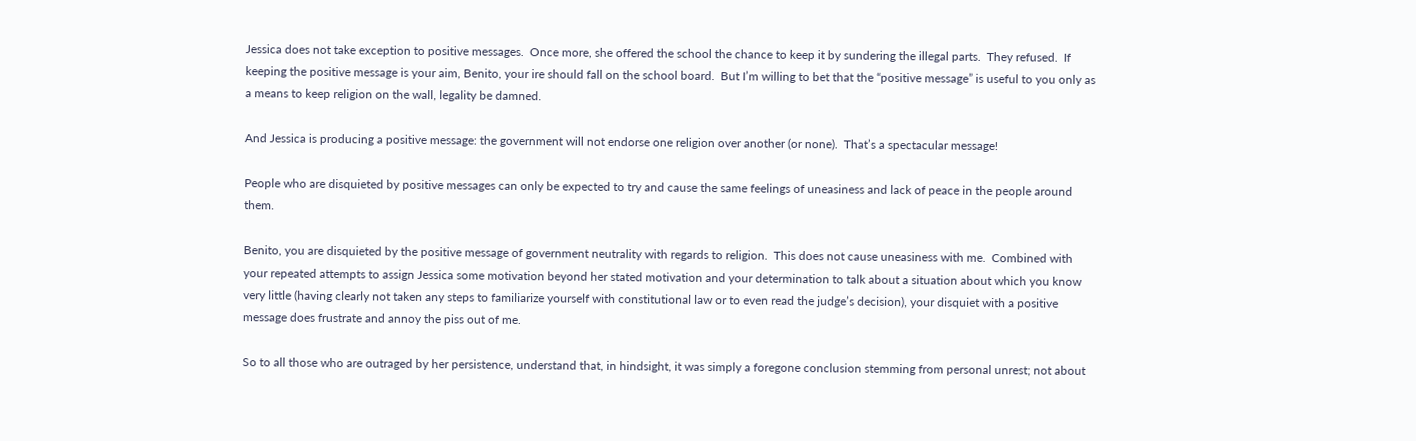Jessica does not take exception to positive messages.  Once more, she offered the school the chance to keep it by sundering the illegal parts.  They refused.  If keeping the positive message is your aim, Benito, your ire should fall on the school board.  But I’m willing to bet that the “positive message” is useful to you only as a means to keep religion on the wall, legality be damned.

And Jessica is producing a positive message: the government will not endorse one religion over another (or none).  That’s a spectacular message!

People who are disquieted by positive messages can only be expected to try and cause the same feelings of uneasiness and lack of peace in the people around them.

Benito, you are disquieted by the positive message of government neutrality with regards to religion.  This does not cause uneasiness with me.  Combined with your repeated attempts to assign Jessica some motivation beyond her stated motivation and your determination to talk about a situation about which you know very little (having clearly not taken any steps to familiarize yourself with constitutional law or to even read the judge’s decision), your disquiet with a positive message does frustrate and annoy the piss out of me.

So to all those who are outraged by her persistence, understand that, in hindsight, it was simply a foregone conclusion stemming from personal unrest; not about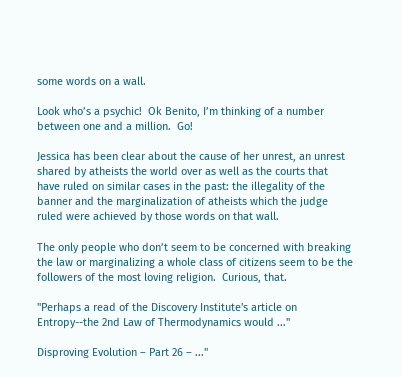some words on a wall.

Look who’s a psychic!  Ok Benito, I’m thinking of a number between one and a million.  Go!

Jessica has been clear about the cause of her unrest, an unrest shared by atheists the world over as well as the courts that have ruled on similar cases in the past: the illegality of the banner and the marginalization of atheists which the judge ruled were achieved by those words on that wall.

The only people who don’t seem to be concerned with breaking the law or marginalizing a whole class of citizens seem to be the followers of the most loving religion.  Curious, that.

"Perhaps a read of the Discovery Institute's article on Entropy--the 2nd Law of Thermodynamics would ..."

Disproving Evolution – Part 26 – ..."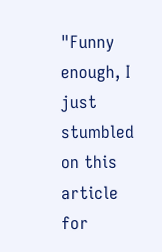"Funny enough, I just stumbled on this article for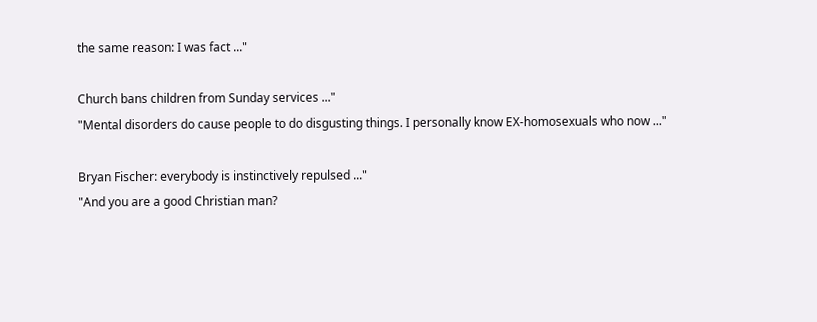the same reason: I was fact ..."

Church bans children from Sunday services ..."
"Mental disorders do cause people to do disgusting things. I personally know EX-homosexuals who now ..."

Bryan Fischer: everybody is instinctively repulsed ..."
"And you are a good Christian man?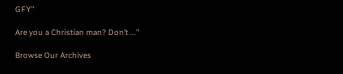GFY"

Are you a Christian man? Don’t ..."

Browse Our Archives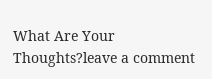What Are Your Thoughts?leave a comment